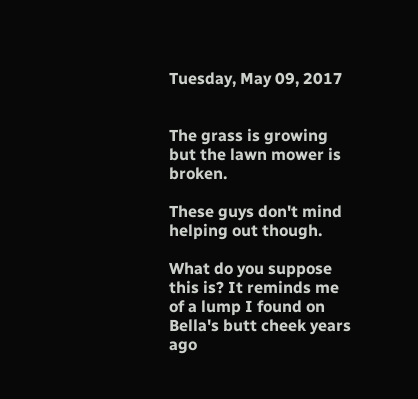Tuesday, May 09, 2017


The grass is growing but the lawn mower is broken.

These guys don't mind helping out though.

What do you suppose this is? It reminds me of a lump I found on Bella's butt cheek years ago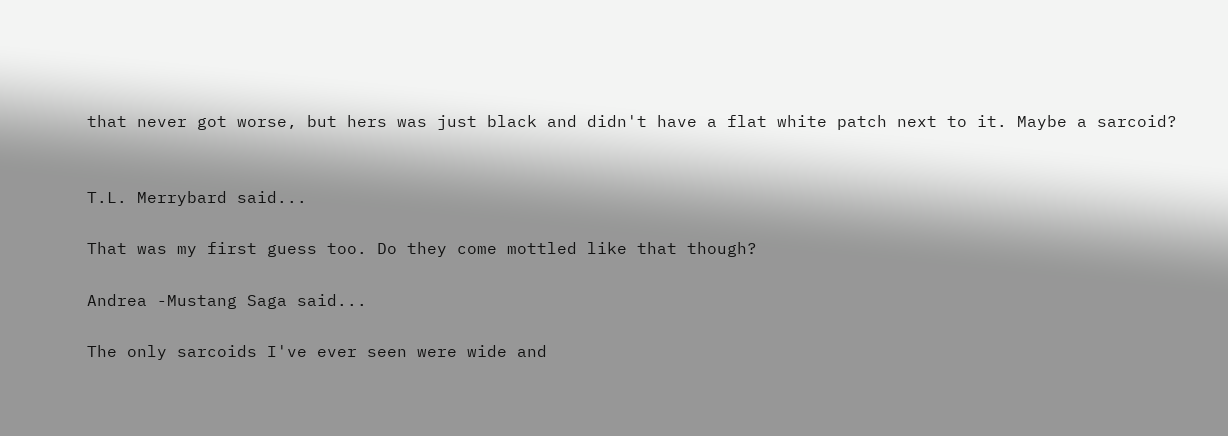that never got worse, but hers was just black and didn't have a flat white patch next to it. Maybe a sarcoid?


T.L. Merrybard said...

That was my first guess too. Do they come mottled like that though?

Andrea -Mustang Saga said...

The only sarcoids I've ever seen were wide and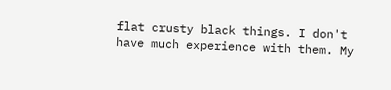flat crusty black things. I don't have much experience with them. My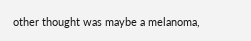other thought was maybe a melanoma,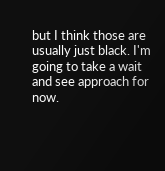but I think those are usually just black. I'm going to take a wait and see approach for now.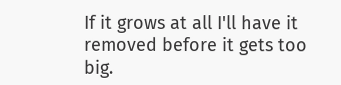If it grows at all I'll have it removed before it gets too big.